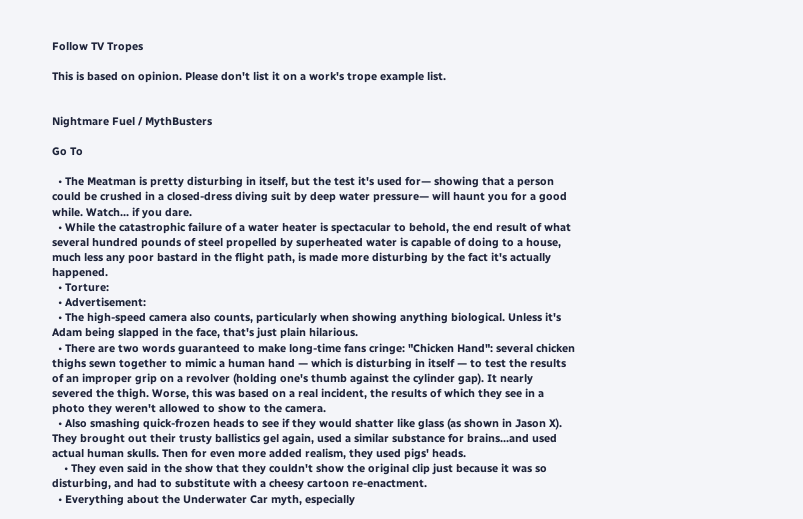Follow TV Tropes

This is based on opinion. Please don't list it on a work's trope example list.


Nightmare Fuel / MythBusters

Go To

  • The Meatman is pretty disturbing in itself, but the test it's used for— showing that a person could be crushed in a closed-dress diving suit by deep water pressure— will haunt you for a good while. Watch... if you dare.
  • While the catastrophic failure of a water heater is spectacular to behold, the end result of what several hundred pounds of steel propelled by superheated water is capable of doing to a house, much less any poor bastard in the flight path, is made more disturbing by the fact it's actually happened.
  • Torture:
  • Advertisement:
  • The high-speed camera also counts, particularly when showing anything biological. Unless it's Adam being slapped in the face, that's just plain hilarious.
  • There are two words guaranteed to make long-time fans cringe: "Chicken Hand": several chicken thighs sewn together to mimic a human hand — which is disturbing in itself — to test the results of an improper grip on a revolver (holding one's thumb against the cylinder gap). It nearly severed the thigh. Worse, this was based on a real incident, the results of which they see in a photo they weren't allowed to show to the camera.
  • Also smashing quick-frozen heads to see if they would shatter like glass (as shown in Jason X). They brought out their trusty ballistics gel again, used a similar substance for brains...and used actual human skulls. Then for even more added realism, they used pigs' heads.
    • They even said in the show that they couldn't show the original clip just because it was so disturbing, and had to substitute with a cheesy cartoon re-enactment.
  • Everything about the Underwater Car myth, especially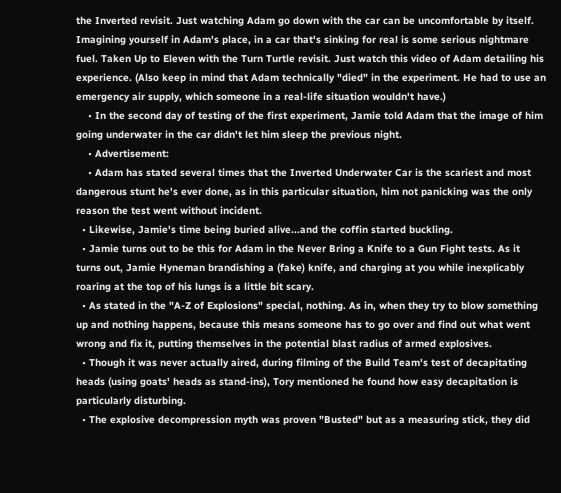the Inverted revisit. Just watching Adam go down with the car can be uncomfortable by itself. Imagining yourself in Adam's place, in a car that's sinking for real is some serious nightmare fuel. Taken Up to Eleven with the Turn Turtle revisit. Just watch this video of Adam detailing his experience. (Also keep in mind that Adam technically "died" in the experiment. He had to use an emergency air supply, which someone in a real-life situation wouldn't have.)
    • In the second day of testing of the first experiment, Jamie told Adam that the image of him going underwater in the car didn't let him sleep the previous night.
    • Advertisement:
    • Adam has stated several times that the Inverted Underwater Car is the scariest and most dangerous stunt he's ever done, as in this particular situation, him not panicking was the only reason the test went without incident.
  • Likewise, Jamie's time being buried alive...and the coffin started buckling.
  • Jamie turns out to be this for Adam in the Never Bring a Knife to a Gun Fight tests. As it turns out, Jamie Hyneman brandishing a (fake) knife, and charging at you while inexplicably roaring at the top of his lungs is a little bit scary.
  • As stated in the "A-Z of Explosions" special, nothing. As in, when they try to blow something up and nothing happens, because this means someone has to go over and find out what went wrong and fix it, putting themselves in the potential blast radius of armed explosives.
  • Though it was never actually aired, during filming of the Build Team's test of decapitating heads (using goats' heads as stand-ins), Tory mentioned he found how easy decapitation is particularly disturbing.
  • The explosive decompression myth was proven "Busted" but as a measuring stick, they did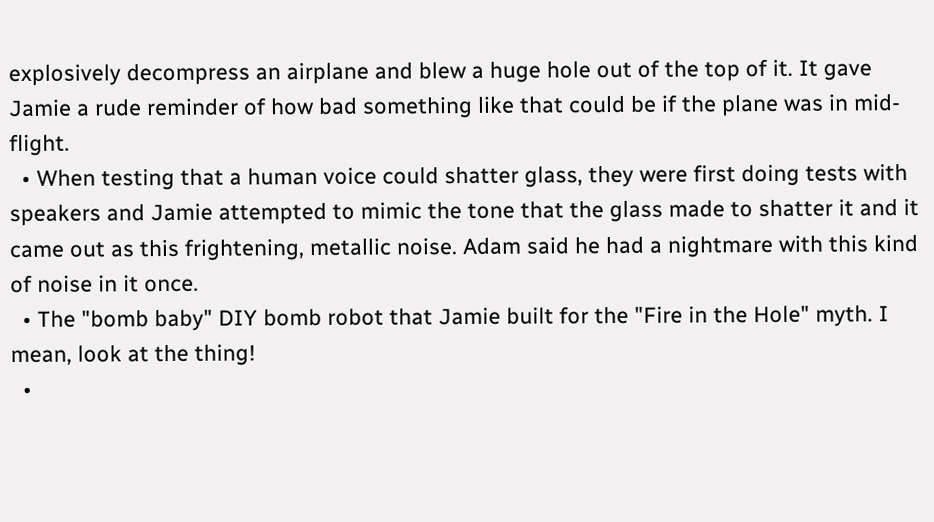explosively decompress an airplane and blew a huge hole out of the top of it. It gave Jamie a rude reminder of how bad something like that could be if the plane was in mid-flight.
  • When testing that a human voice could shatter glass, they were first doing tests with speakers and Jamie attempted to mimic the tone that the glass made to shatter it and it came out as this frightening, metallic noise. Adam said he had a nightmare with this kind of noise in it once.
  • The "bomb baby" DIY bomb robot that Jamie built for the "Fire in the Hole" myth. I mean, look at the thing!
  •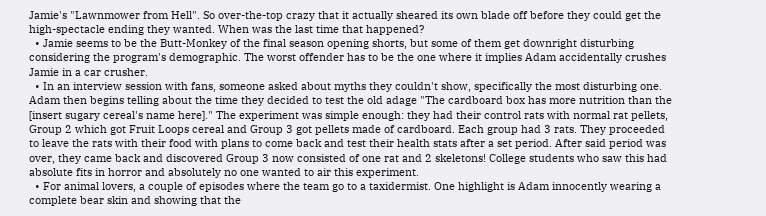Jamie's "Lawnmower from Hell". So over-the-top crazy that it actually sheared its own blade off before they could get the high-spectacle ending they wanted. When was the last time that happened?
  • Jamie seems to be the Butt-Monkey of the final season opening shorts, but some of them get downright disturbing considering the program's demographic. The worst offender has to be the one where it implies Adam accidentally crushes Jamie in a car crusher.
  • In an interview session with fans, someone asked about myths they couldn't show, specifically the most disturbing one. Adam then begins telling about the time they decided to test the old adage "The cardboard box has more nutrition than the [insert sugary cereal's name here]." The experiment was simple enough: they had their control rats with normal rat pellets, Group 2 which got Fruit Loops cereal and Group 3 got pellets made of cardboard. Each group had 3 rats. They proceeded to leave the rats with their food with plans to come back and test their health stats after a set period. After said period was over, they came back and discovered Group 3 now consisted of one rat and 2 skeletons! College students who saw this had absolute fits in horror and absolutely no one wanted to air this experiment.
  • For animal lovers, a couple of episodes where the team go to a taxidermist. One highlight is Adam innocently wearing a complete bear skin and showing that the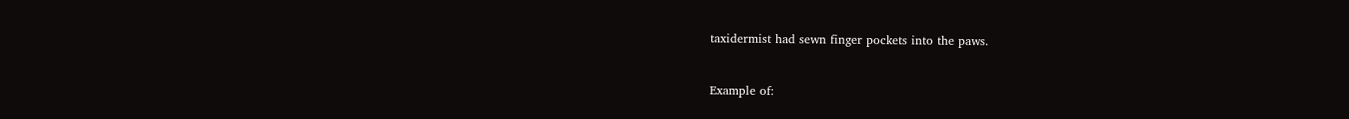taxidermist had sewn finger pockets into the paws.


Example of: